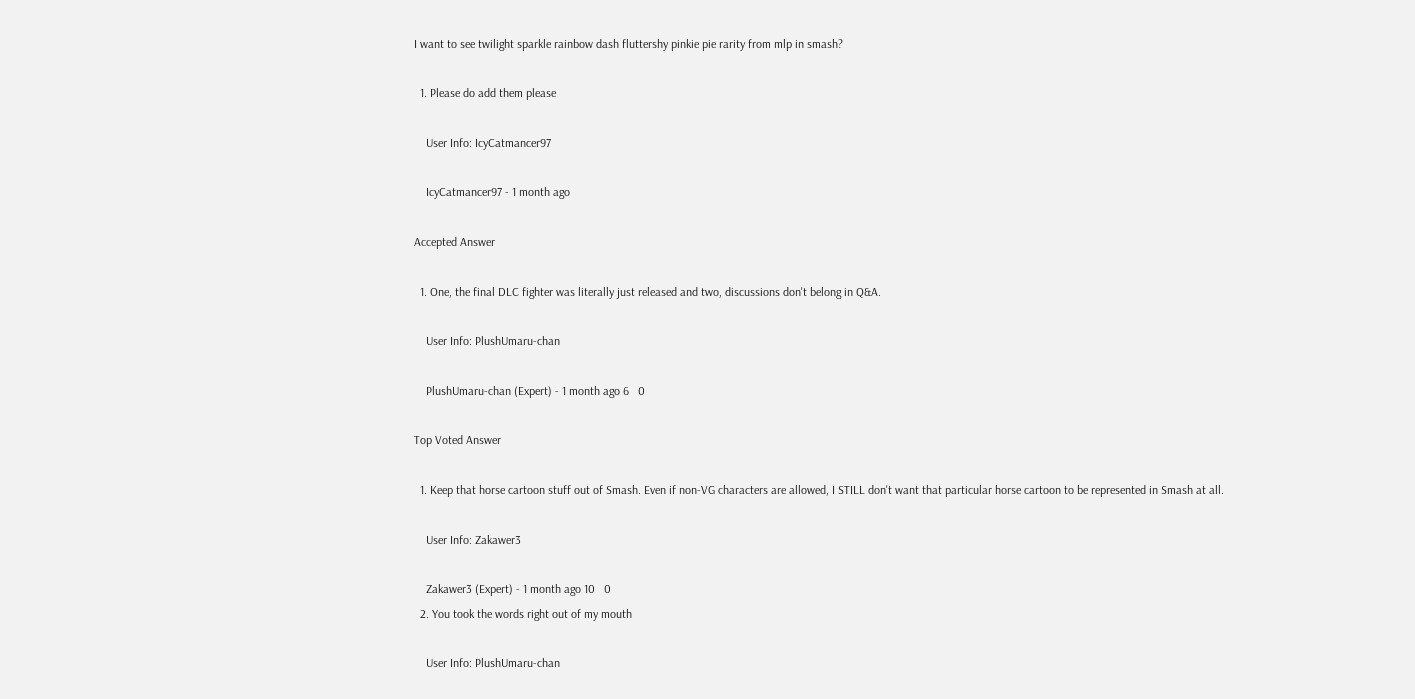I want to see twilight sparkle rainbow dash fluttershy pinkie pie rarity from mlp in smash?

  1. Please do add them please

    User Info: IcyCatmancer97

    IcyCatmancer97 - 1 month ago

Accepted Answer

  1. One, the final DLC fighter was literally just released and two, discussions don't belong in Q&A.

    User Info: PlushUmaru-chan

    PlushUmaru-chan (Expert) - 1 month ago 6   0

Top Voted Answer

  1. Keep that horse cartoon stuff out of Smash. Even if non-VG characters are allowed, I STILL don't want that particular horse cartoon to be represented in Smash at all.

    User Info: Zakawer3

    Zakawer3 (Expert) - 1 month ago 10   0
  2. You took the words right out of my mouth

    User Info: PlushUmaru-chan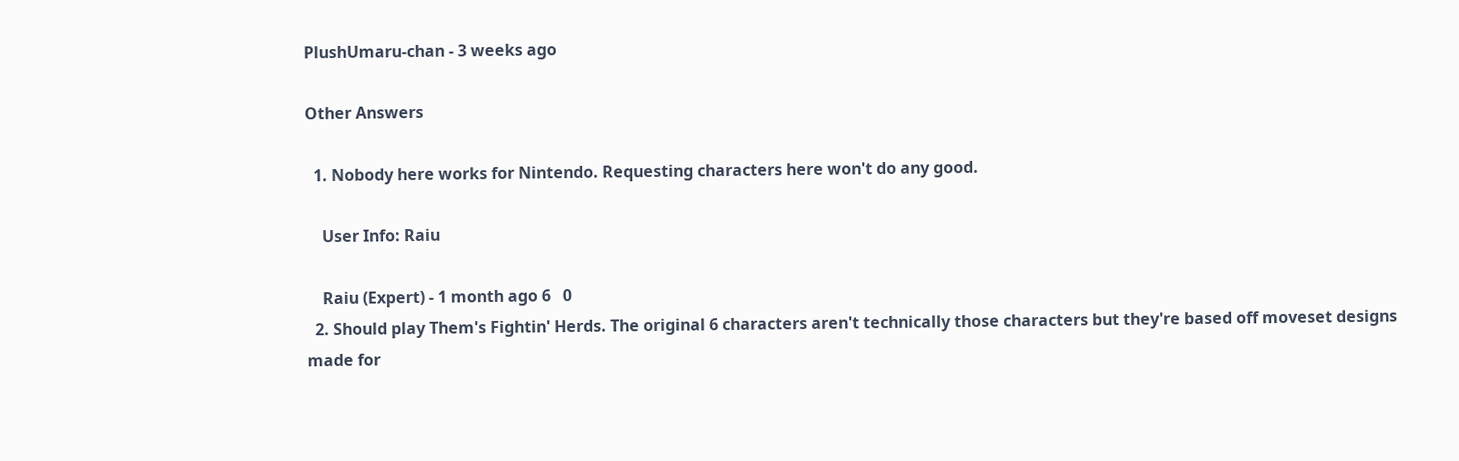PlushUmaru-chan - 3 weeks ago

Other Answers

  1. Nobody here works for Nintendo. Requesting characters here won't do any good.

    User Info: Raiu

    Raiu (Expert) - 1 month ago 6   0
  2. Should play Them's Fightin' Herds. The original 6 characters aren't technically those characters but they're based off moveset designs made for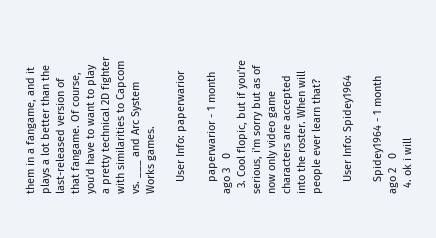them in a fangame, and it plays a lot better than the last-released version of that fangame. Of course, you'd have to want to play a pretty technical 2D fighter with similarities to Capcom vs. ___ and Arc System Works games.

    User Info: paperwarior

    paperwarior - 1 month ago 3   0
  3. Cool flopic, but if you're serious, i'm sorry but as of now only video game characters are accepted into the roster. When will people ever learn that?

    User Info: Spidey1964

    Spidey1964 - 1 month ago 2   0
  4. ok i will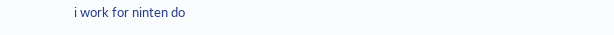i work for ninten do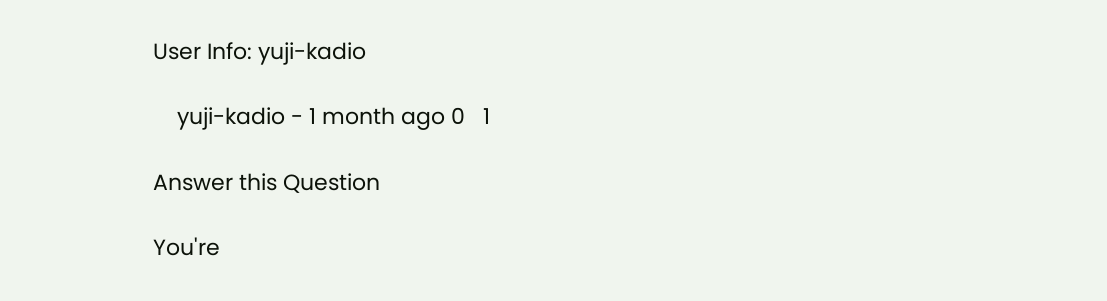User Info: yuji-kadio

    yuji-kadio - 1 month ago 0   1

Answer this Question

You're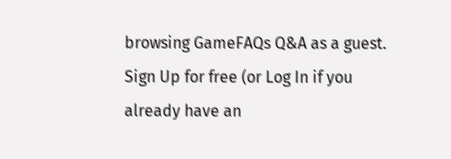browsing GameFAQs Q&A as a guest. Sign Up for free (or Log In if you already have an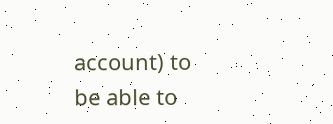account) to be able to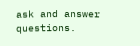ask and answer questions.